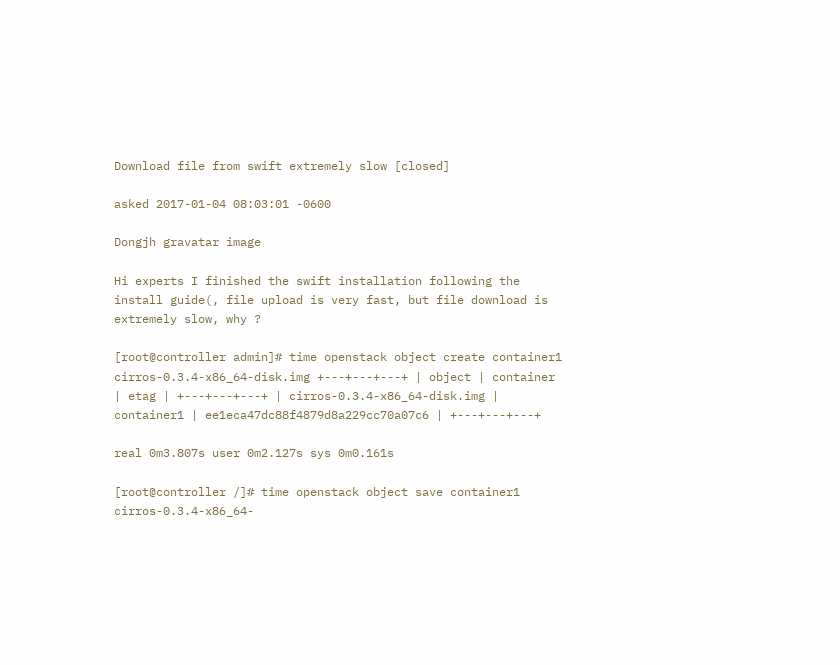Download file from swift extremely slow [closed]

asked 2017-01-04 08:03:01 -0600

Dongjh gravatar image

Hi experts I finished the swift installation following the install guide(, file upload is very fast, but file download is extremely slow, why ?

[root@controller admin]# time openstack object create container1 cirros-0.3.4-x86_64-disk.img +---+---+---+ | object | container | etag | +---+---+---+ | cirros-0.3.4-x86_64-disk.img | container1 | ee1eca47dc88f4879d8a229cc70a07c6 | +---+---+---+

real 0m3.807s user 0m2.127s sys 0m0.161s

[root@controller /]# time openstack object save container1 cirros-0.3.4-x86_64-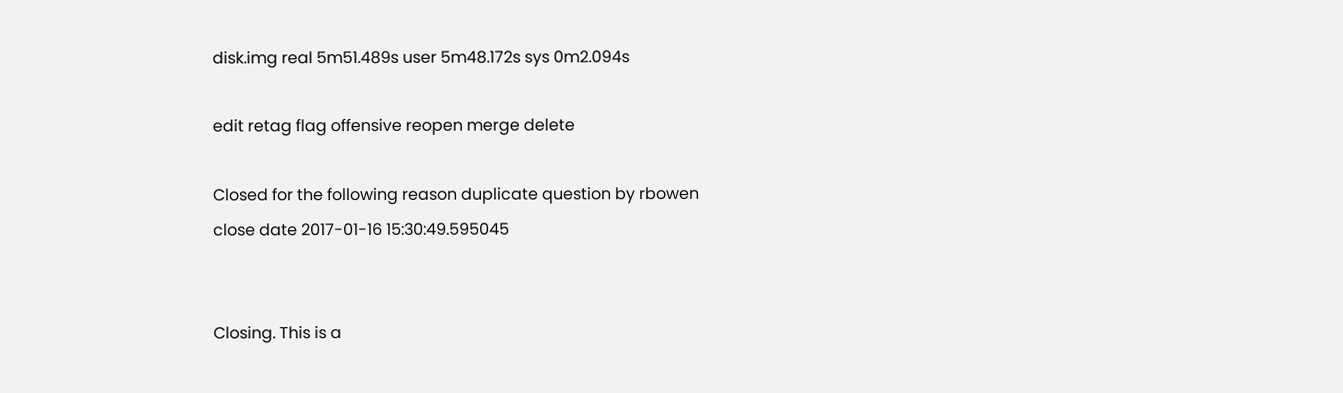disk.img real 5m51.489s user 5m48.172s sys 0m2.094s

edit retag flag offensive reopen merge delete

Closed for the following reason duplicate question by rbowen
close date 2017-01-16 15:30:49.595045


Closing. This is a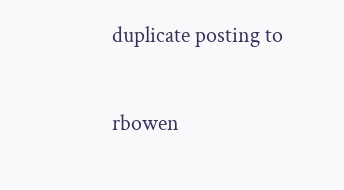duplicate posting to

rbowen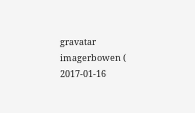gravatar imagerbowen ( 2017-01-16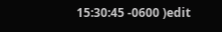15:30:45 -0600 )edit